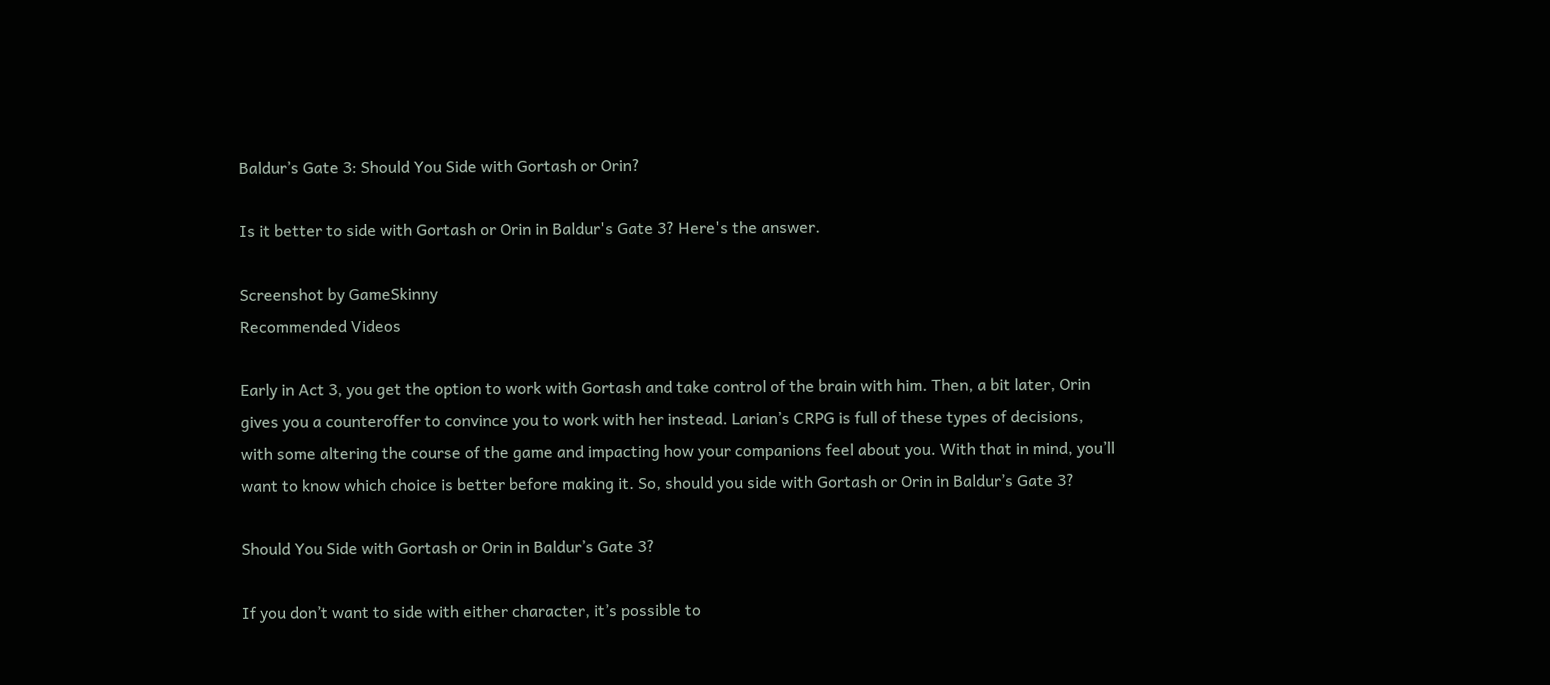Baldur’s Gate 3: Should You Side with Gortash or Orin?

Is it better to side with Gortash or Orin in Baldur's Gate 3? Here's the answer.

Screenshot by GameSkinny
Recommended Videos

Early in Act 3, you get the option to work with Gortash and take control of the brain with him. Then, a bit later, Orin gives you a counteroffer to convince you to work with her instead. Larian’s CRPG is full of these types of decisions, with some altering the course of the game and impacting how your companions feel about you. With that in mind, you’ll want to know which choice is better before making it. So, should you side with Gortash or Orin in Baldur’s Gate 3?

Should You Side with Gortash or Orin in Baldur’s Gate 3?

If you don’t want to side with either character, it’s possible to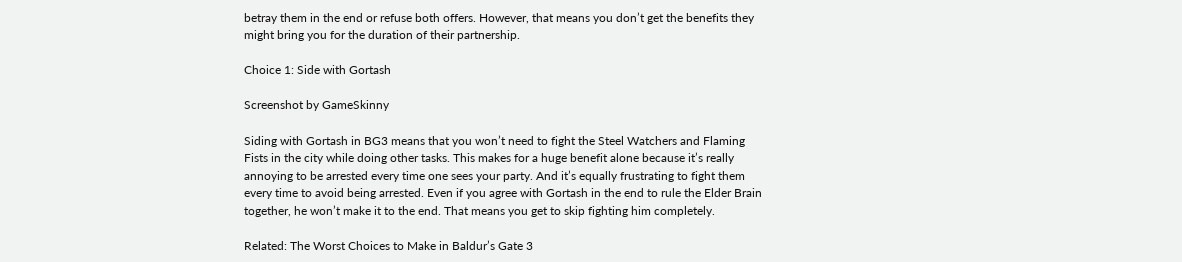betray them in the end or refuse both offers. However, that means you don’t get the benefits they might bring you for the duration of their partnership.

Choice 1: Side with Gortash

Screenshot by GameSkinny

Siding with Gortash in BG3 means that you won’t need to fight the Steel Watchers and Flaming Fists in the city while doing other tasks. This makes for a huge benefit alone because it’s really annoying to be arrested every time one sees your party. And it’s equally frustrating to fight them every time to avoid being arrested. Even if you agree with Gortash in the end to rule the Elder Brain together, he won’t make it to the end. That means you get to skip fighting him completely.

Related: The Worst Choices to Make in Baldur’s Gate 3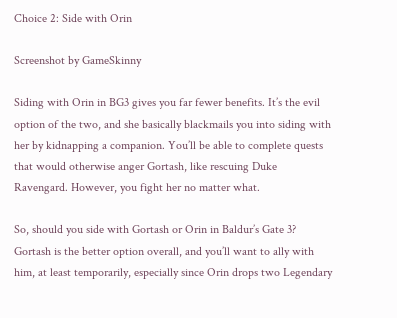Choice 2: Side with Orin

Screenshot by GameSkinny

Siding with Orin in BG3 gives you far fewer benefits. It’s the evil option of the two, and she basically blackmails you into siding with her by kidnapping a companion. You’ll be able to complete quests that would otherwise anger Gortash, like rescuing Duke Ravengard. However, you fight her no matter what.

So, should you side with Gortash or Orin in Baldur’s Gate 3? Gortash is the better option overall, and you’ll want to ally with him, at least temporarily, especially since Orin drops two Legendary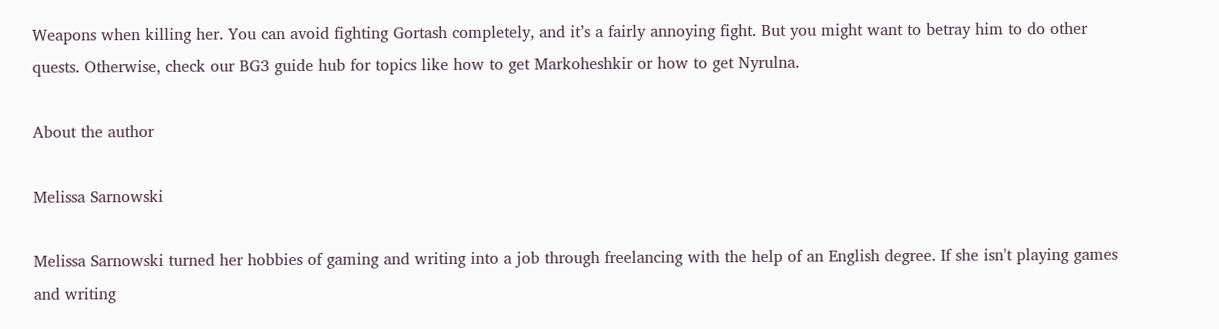Weapons when killing her. You can avoid fighting Gortash completely, and it’s a fairly annoying fight. But you might want to betray him to do other quests. Otherwise, check our BG3 guide hub for topics like how to get Markoheshkir or how to get Nyrulna.

About the author

Melissa Sarnowski

Melissa Sarnowski turned her hobbies of gaming and writing into a job through freelancing with the help of an English degree. If she isn't playing games and writing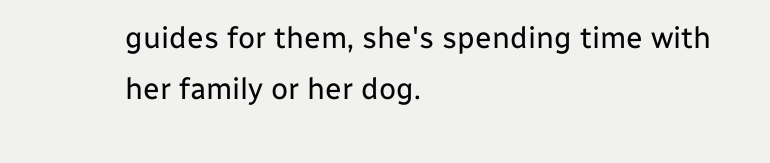guides for them, she's spending time with her family or her dog.